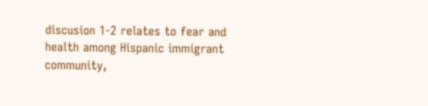discusion 1-2 relates to fear and health among Hispanic immigrant community,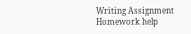Writing Assignment Homework help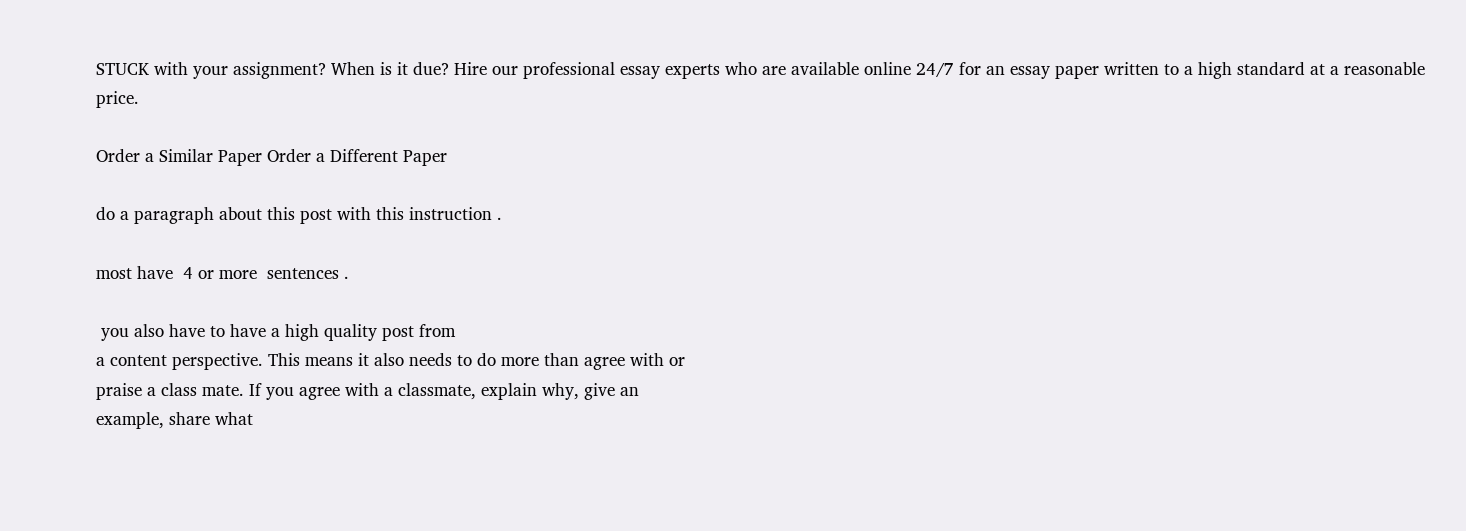STUCK with your assignment? When is it due? Hire our professional essay experts who are available online 24/7 for an essay paper written to a high standard at a reasonable price.

Order a Similar Paper Order a Different Paper

do a paragraph about this post with this instruction .

most have  4 or more  sentences .

 you also have to have a high quality post from
a content perspective. This means it also needs to do more than agree with or
praise a class mate. If you agree with a classmate, explain why, give an
example, share what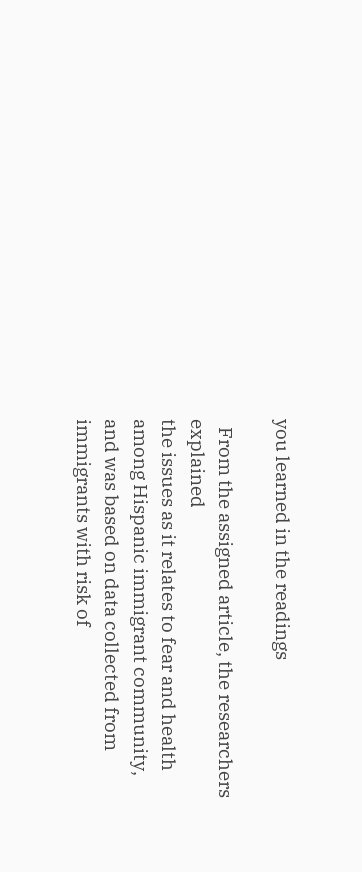you learned in the readings

  From the assigned article, the researchers explained
the issues as it relates to fear and health among Hispanic immigrant community,
and was based on data collected from immigrants with risk of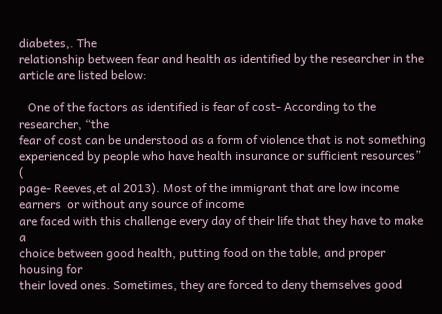diabetes,. The
relationship between fear and health as identified by the researcher in the
article are listed below:

   One of the factors as identified is fear of cost- According to the researcher, “the
fear of cost can be understood as a form of violence that is not something
experienced by people who have health insurance or sufficient resources” (
page- Reeves,et al 2013). Most of the immigrant that are low income
earners  or without any source of income
are faced with this challenge every day of their life that they have to make a
choice between good health, putting food on the table, and proper housing for
their loved ones. Sometimes, they are forced to deny themselves good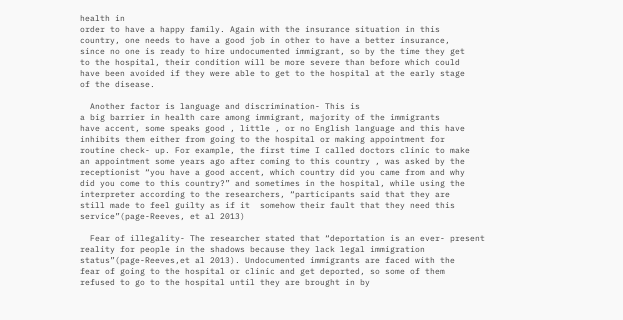health in
order to have a happy family. Again with the insurance situation in this
country, one needs to have a good job in other to have a better insurance,
since no one is ready to hire undocumented immigrant, so by the time they get
to the hospital, their condition will be more severe than before which could
have been avoided if they were able to get to the hospital at the early stage
of the disease.

  Another factor is language and discrimination- This is
a big barrier in health care among immigrant, majority of the immigrants
have accent, some speaks good , little , or no English language and this have
inhibits them either from going to the hospital or making appointment for
routine check- up. For example, the first time I called doctors clinic to make
an appointment some years ago after coming to this country , was asked by the
receptionist “you have a good accent, which country did you came from and why
did you come to this country?” and sometimes in the hospital, while using the
interpreter according to the researchers, “participants said that they are
still made to feel guilty as if it  somehow their fault that they need this
service”(page-Reeves, et al 2013)

  Fear of illegality- The researcher stated that “deportation is an ever- present
reality for people in the shadows because they lack legal immigration
status”(page-Reeves,et al 2013). Undocumented immigrants are faced with the
fear of going to the hospital or clinic and get deported, so some of them
refused to go to the hospital until they are brought in by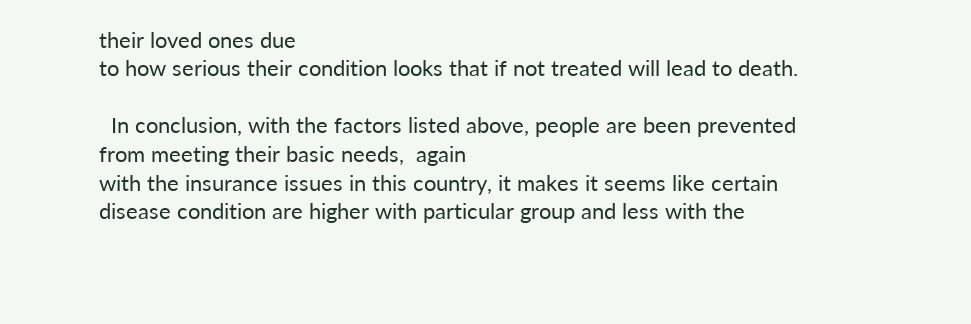their loved ones due
to how serious their condition looks that if not treated will lead to death.

  In conclusion, with the factors listed above, people are been prevented
from meeting their basic needs,  again
with the insurance issues in this country, it makes it seems like certain
disease condition are higher with particular group and less with the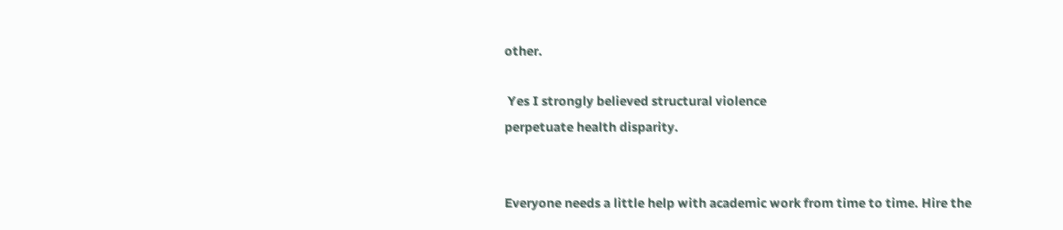other.

 Yes I strongly believed structural violence
perpetuate health disparity.


Everyone needs a little help with academic work from time to time. Hire the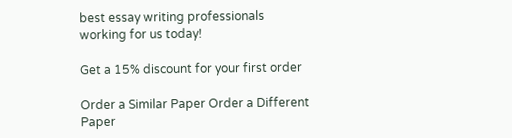best essay writing professionals working for us today!

Get a 15% discount for your first order

Order a Similar Paper Order a Different Paper